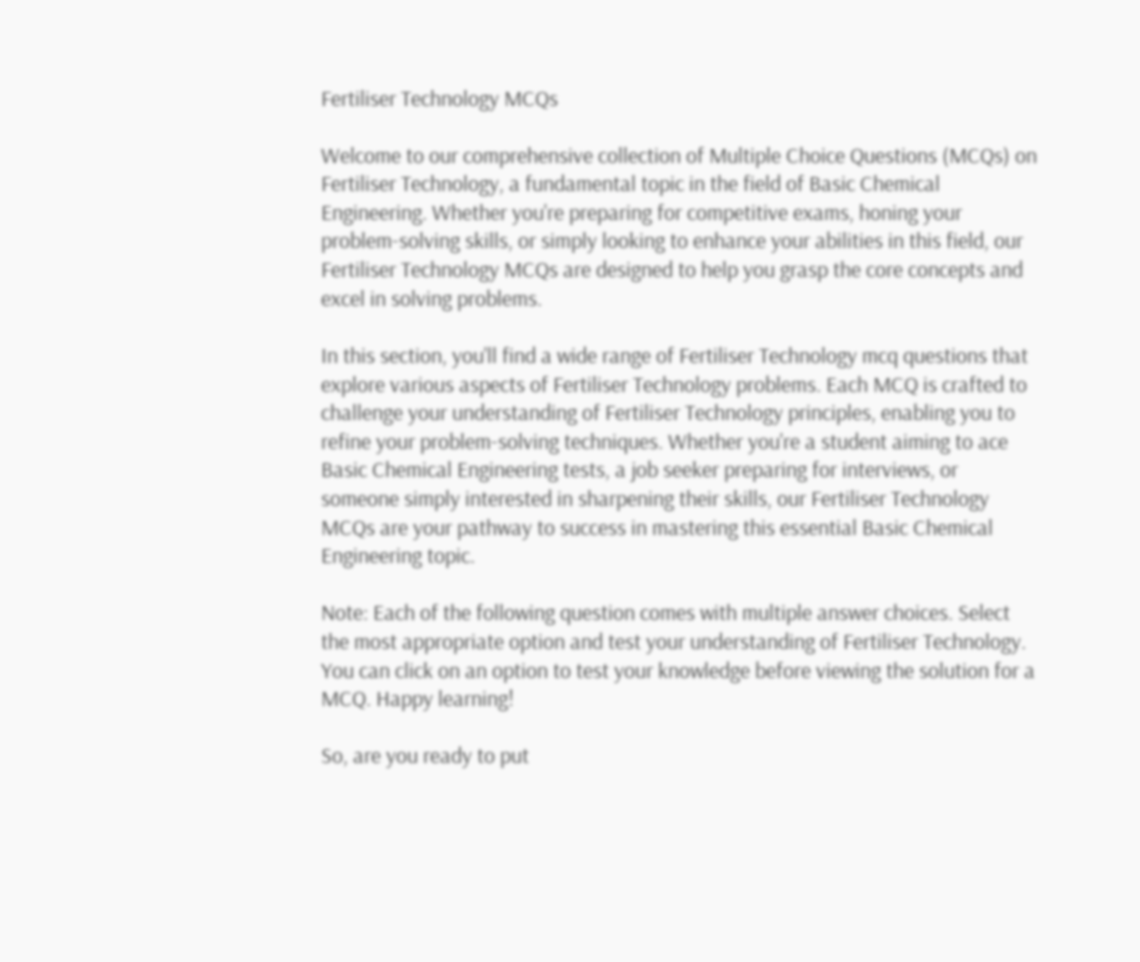Fertiliser Technology MCQs

Welcome to our comprehensive collection of Multiple Choice Questions (MCQs) on Fertiliser Technology, a fundamental topic in the field of Basic Chemical Engineering. Whether you're preparing for competitive exams, honing your problem-solving skills, or simply looking to enhance your abilities in this field, our Fertiliser Technology MCQs are designed to help you grasp the core concepts and excel in solving problems.

In this section, you'll find a wide range of Fertiliser Technology mcq questions that explore various aspects of Fertiliser Technology problems. Each MCQ is crafted to challenge your understanding of Fertiliser Technology principles, enabling you to refine your problem-solving techniques. Whether you're a student aiming to ace Basic Chemical Engineering tests, a job seeker preparing for interviews, or someone simply interested in sharpening their skills, our Fertiliser Technology MCQs are your pathway to success in mastering this essential Basic Chemical Engineering topic.

Note: Each of the following question comes with multiple answer choices. Select the most appropriate option and test your understanding of Fertiliser Technology. You can click on an option to test your knowledge before viewing the solution for a MCQ. Happy learning!

So, are you ready to put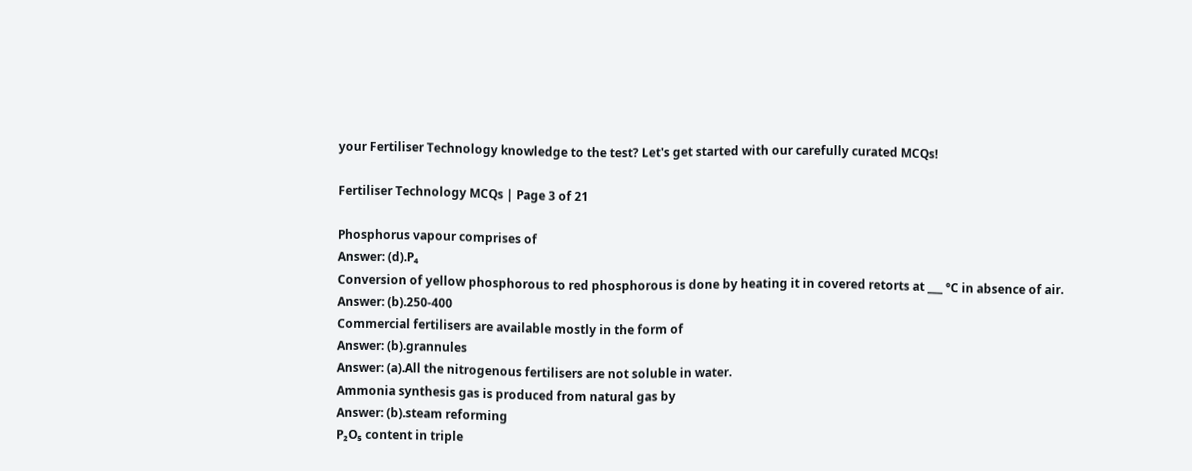your Fertiliser Technology knowledge to the test? Let's get started with our carefully curated MCQs!

Fertiliser Technology MCQs | Page 3 of 21

Phosphorus vapour comprises of
Answer: (d).P₄
Conversion of yellow phosphorous to red phosphorous is done by heating it in covered retorts at ___ °C in absence of air.
Answer: (b).250-400
Commercial fertilisers are available mostly in the form of
Answer: (b).grannules
Answer: (a).All the nitrogenous fertilisers are not soluble in water.
Ammonia synthesis gas is produced from natural gas by
Answer: (b).steam reforming
P₂O₅ content in triple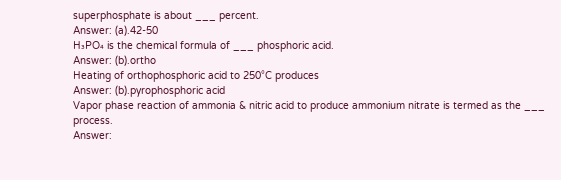superphosphate is about ___ percent.
Answer: (a).42-50
H₃PO₄ is the chemical formula of ___ phosphoric acid.
Answer: (b).ortho
Heating of orthophosphoric acid to 250°C produces
Answer: (b).pyrophosphoric acid
Vapor phase reaction of ammonia & nitric acid to produce ammonium nitrate is termed as the ___ process.
Answer: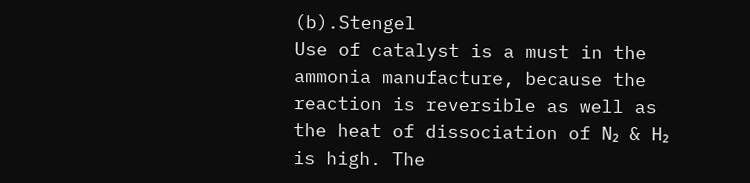(b).Stengel
Use of catalyst is a must in the ammonia manufacture, because the reaction is reversible as well as the heat of dissociation of N₂ & H₂ is high. The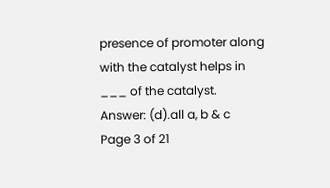presence of promoter along with the catalyst helps in ___ of the catalyst.
Answer: (d).all a, b & c
Page 3 of 21